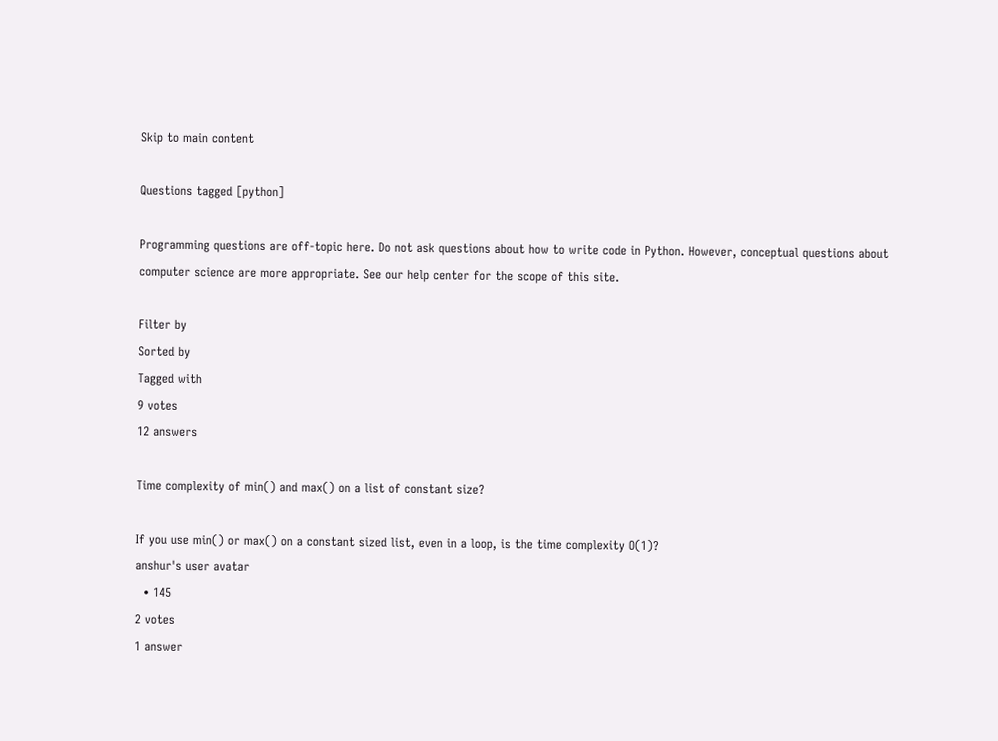Skip to main content

Questions tagged [python]

Programming questions are off-topic here. Do not ask questions about how to write code in Python. However, conceptual questions about computer science are more appropriate. See our help center for the scope of this site.

Filter by
Sorted by
Tagged with
9 votes
12 answers

Time complexity of min() and max() on a list of constant size?

If you use min() or max() on a constant sized list, even in a loop, is the time complexity O(1)?
anshur's user avatar
  • 145
2 votes
1 answer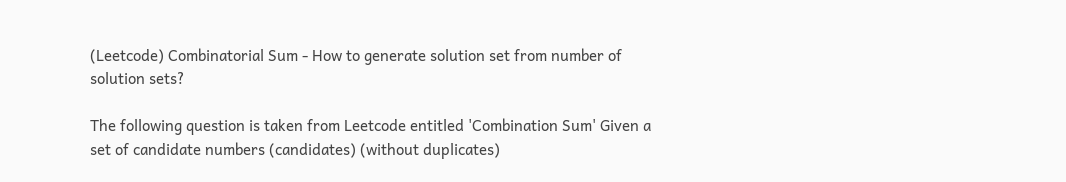(Leetcode) Combinatorial Sum - How to generate solution set from number of solution sets?

The following question is taken from Leetcode entitled 'Combination Sum' Given a set of candidate numbers (candidates) (without duplicates)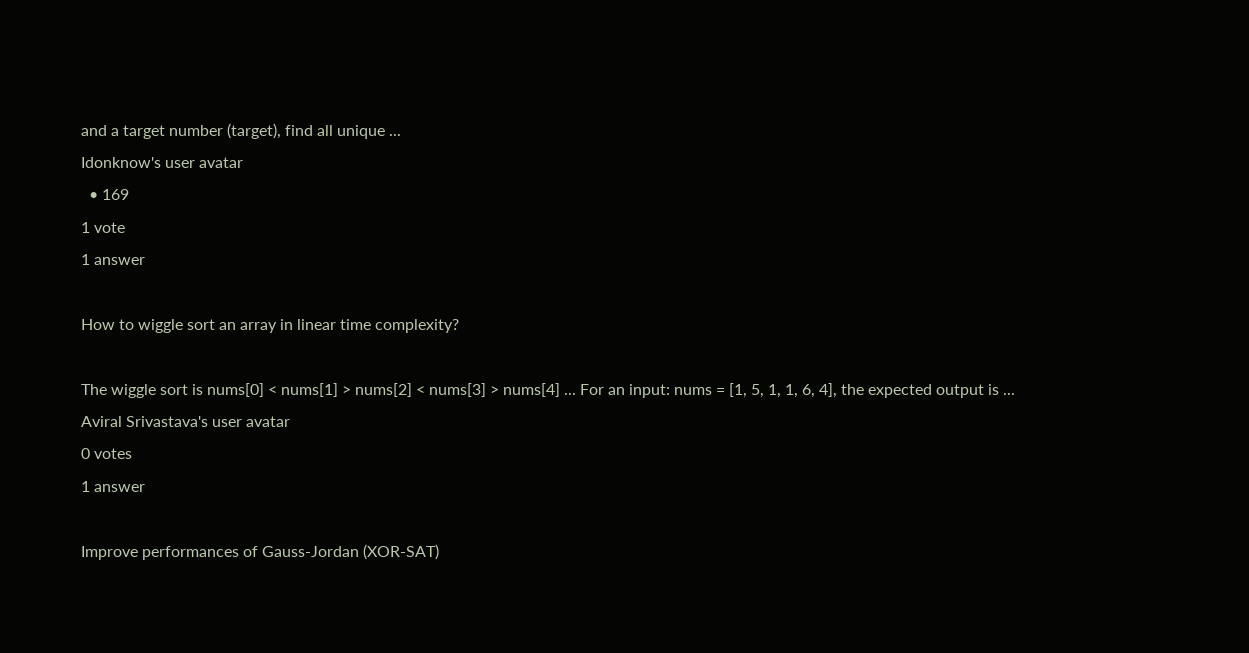and a target number (target), find all unique ...
Idonknow's user avatar
  • 169
1 vote
1 answer

How to wiggle sort an array in linear time complexity?

The wiggle sort is nums[0] < nums[1] > nums[2] < nums[3] > nums[4] ... For an input: nums = [1, 5, 1, 1, 6, 4], the expected output is ...
Aviral Srivastava's user avatar
0 votes
1 answer

Improve performances of Gauss-Jordan (XOR-SAT)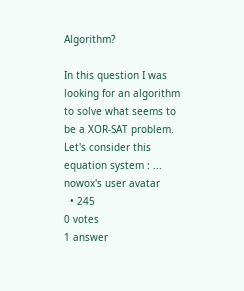Algorithm?

In this question I was looking for an algorithm to solve what seems to be a XOR-SAT problem. Let's consider this equation system : ...
nowox's user avatar
  • 245
0 votes
1 answer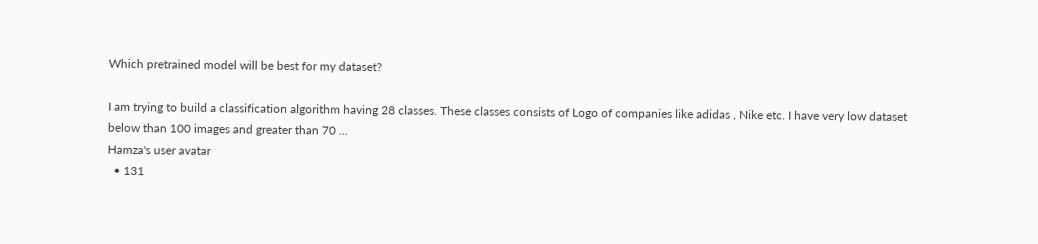Which pretrained model will be best for my dataset?

I am trying to build a classification algorithm having 28 classes. These classes consists of Logo of companies like adidas , Nike etc. I have very low dataset below than 100 images and greater than 70 ...
Hamza's user avatar
  • 131